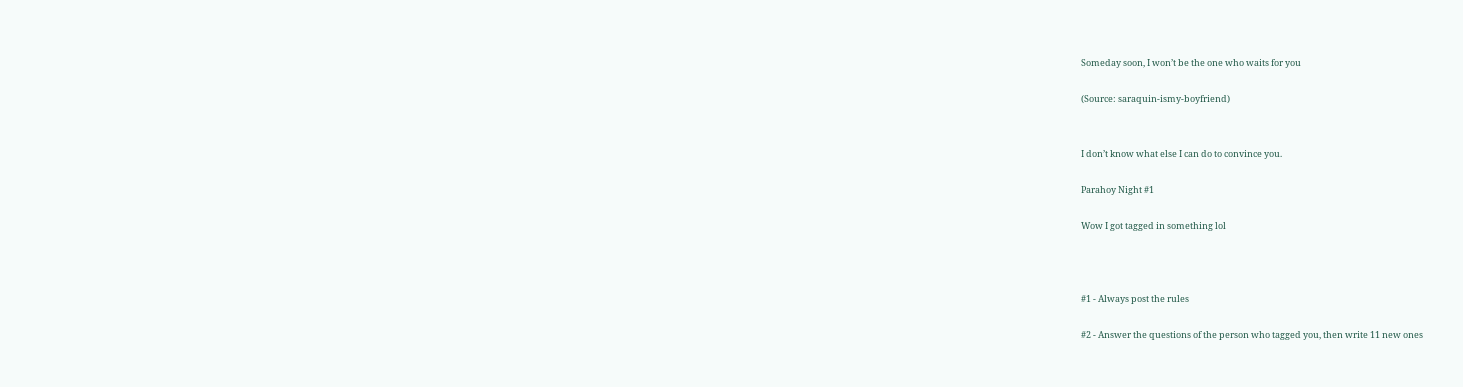Someday soon, I won’t be the one who waits for you

(Source: saraquin-ismy-boyfriend)


I don’t know what else I can do to convince you.

Parahoy Night #1

Wow I got tagged in something lol



#1 - Always post the rules

#2 - Answer the questions of the person who tagged you, then write 11 new ones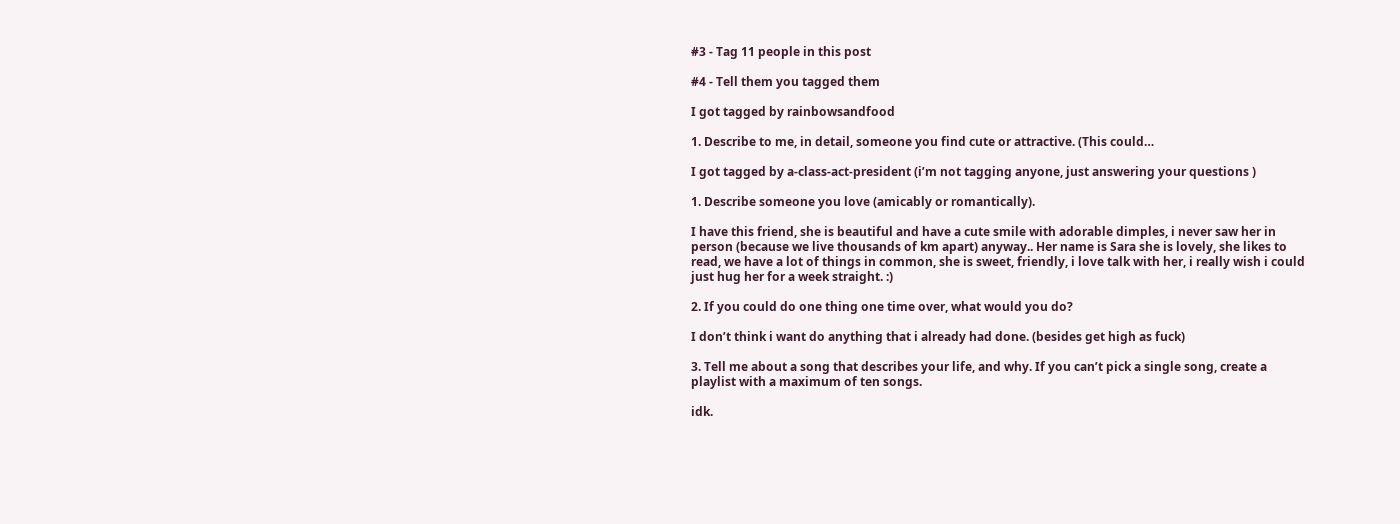#3 - Tag 11 people in this post

#4 - Tell them you tagged them

I got tagged by rainbowsandfood

1. Describe to me, in detail, someone you find cute or attractive. (This could…

I got tagged by a-class-act-president (i’m not tagging anyone, just answering your questions )

1. Describe someone you love (amicably or romantically).

I have this friend, she is beautiful and have a cute smile with adorable dimples, i never saw her in person (because we live thousands of km apart) anyway.. Her name is Sara she is lovely, she likes to read, we have a lot of things in common, she is sweet, friendly, i love talk with her, i really wish i could just hug her for a week straight. :)

2. If you could do one thing one time over, what would you do?

I don’t think i want do anything that i already had done. (besides get high as fuck)

3. Tell me about a song that describes your life, and why. If you can’t pick a single song, create a playlist with a maximum of ten songs.

idk.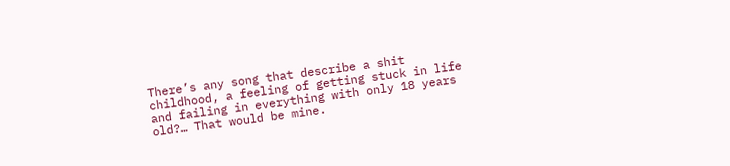There’s any song that describe a shit childhood, a feeling of getting stuck in life and failing in everything with only 18 years old?… That would be mine.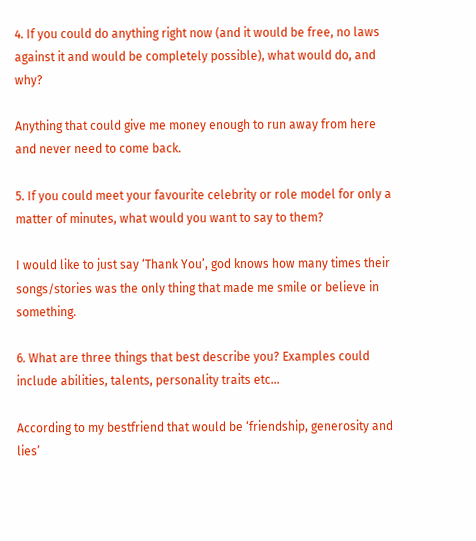4. If you could do anything right now (and it would be free, no laws against it and would be completely possible), what would do, and why?

Anything that could give me money enough to run away from here and never need to come back.

5. If you could meet your favourite celebrity or role model for only a matter of minutes, what would you want to say to them?

I would like to just say ‘Thank You’, god knows how many times their songs/stories was the only thing that made me smile or believe in something.

6. What are three things that best describe you? Examples could include abilities, talents, personality traits etc…

According to my bestfriend that would be ‘friendship, generosity and lies’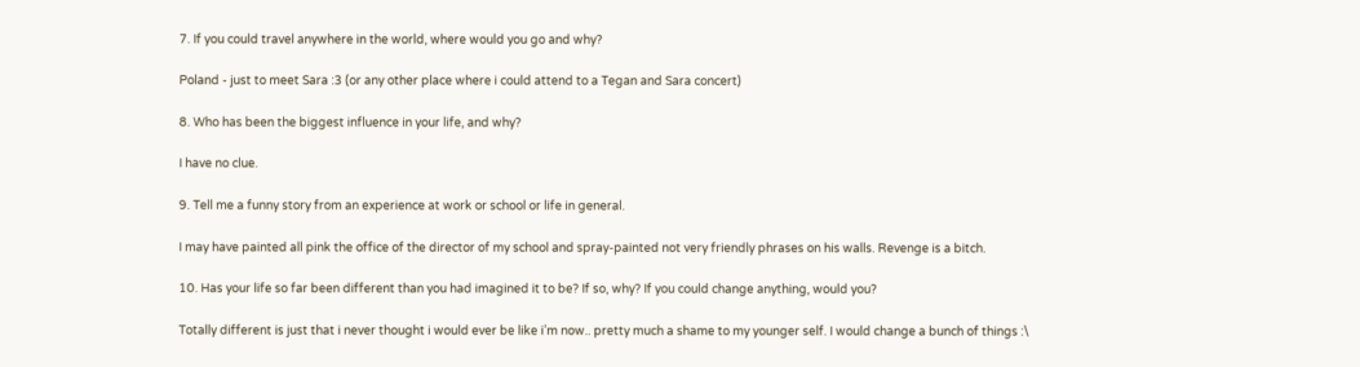7. If you could travel anywhere in the world, where would you go and why?

Poland - just to meet Sara :3 (or any other place where i could attend to a Tegan and Sara concert)

8. Who has been the biggest influence in your life, and why?

I have no clue.

9. Tell me a funny story from an experience at work or school or life in general.

I may have painted all pink the office of the director of my school and spray-painted not very friendly phrases on his walls. Revenge is a bitch.

10. Has your life so far been different than you had imagined it to be? If so, why? If you could change anything, would you?

Totally different is just that i never thought i would ever be like i’m now.. pretty much a shame to my younger self. I would change a bunch of things :\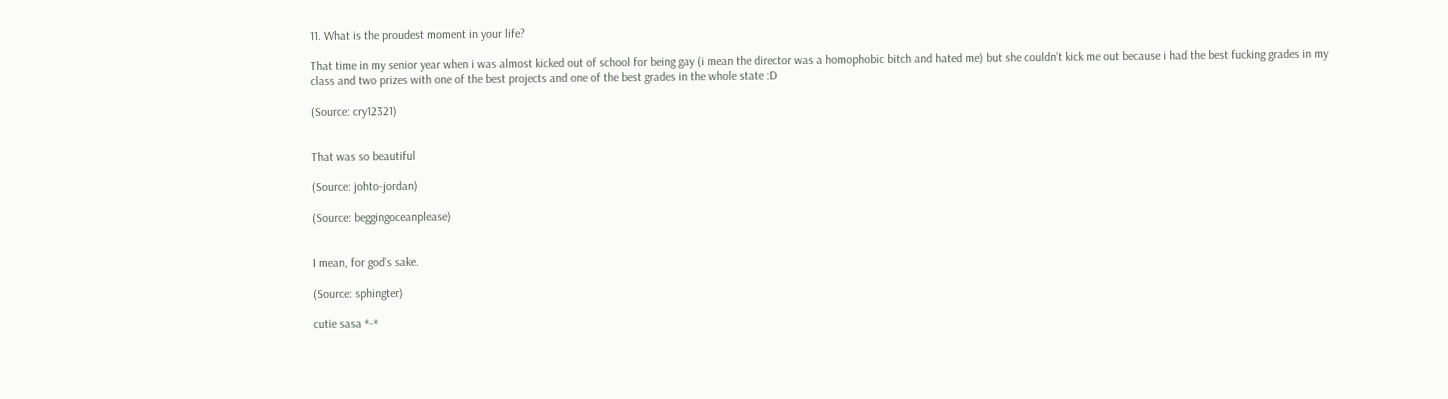11. What is the proudest moment in your life?

That time in my senior year when i was almost kicked out of school for being gay (i mean the director was a homophobic bitch and hated me) but she couldn’t kick me out because i had the best fucking grades in my class and two prizes with one of the best projects and one of the best grades in the whole state :D

(Source: cry12321)


That was so beautiful

(Source: johto-jordan)

(Source: beggingoceanplease)


I mean, for god’s sake.

(Source: sphingter)

cutie sasa *-*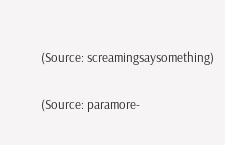(Source: screamingsaysomething)

(Source: paramore-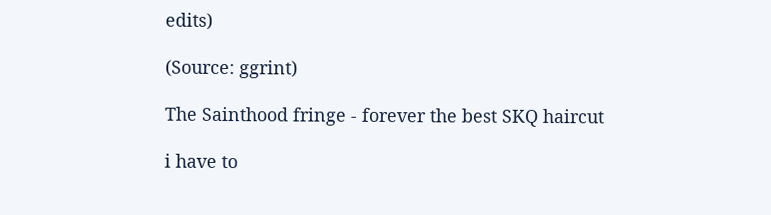edits)

(Source: ggrint)

The Sainthood fringe - forever the best SKQ haircut

i have to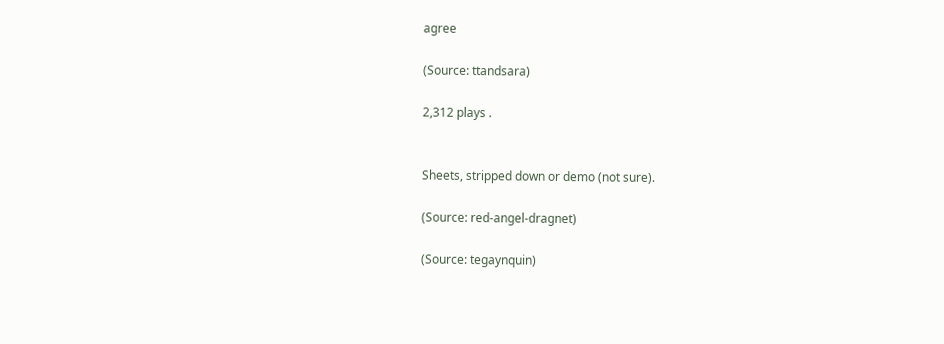agree

(Source: ttandsara)

2,312 plays .


Sheets, stripped down or demo (not sure).

(Source: red-angel-dragnet)

(Source: tegaynquin)